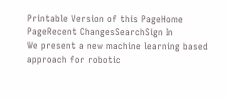Printable Version of this PageHome PageRecent ChangesSearchSign In
We present a new machine learning based approach for robotic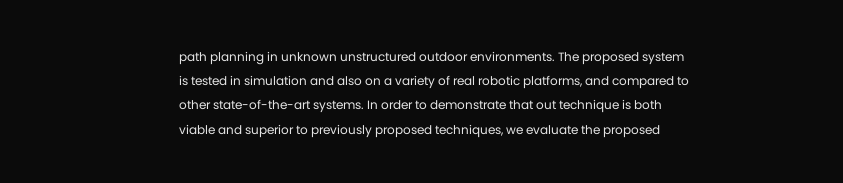path planning in unknown unstructured outdoor environments. The proposed system is tested in simulation and also on a variety of real robotic platforms, and compared to other state-of-the-art systems. In order to demonstrate that out technique is both viable and superior to previously proposed techniques, we evaluate the proposed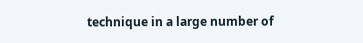technique in a large number of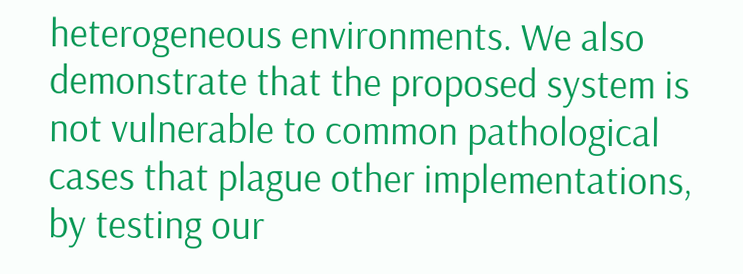heterogeneous environments. We also demonstrate that the proposed system is not vulnerable to common pathological cases that plague other implementations, by testing our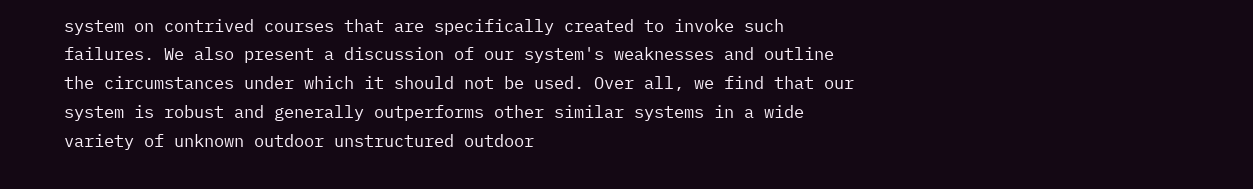system on contrived courses that are specifically created to invoke such failures. We also present a discussion of our system's weaknesses and outline the circumstances under which it should not be used. Over all, we find that our system is robust and generally outperforms other similar systems in a wide variety of unknown outdoor unstructured outdoor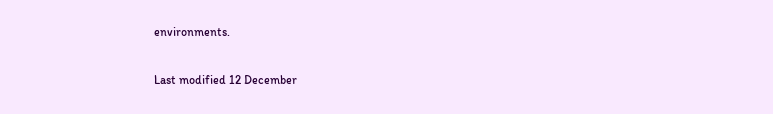environments.

Last modified 12 December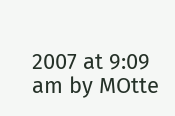2007 at 9:09 am by MOtte